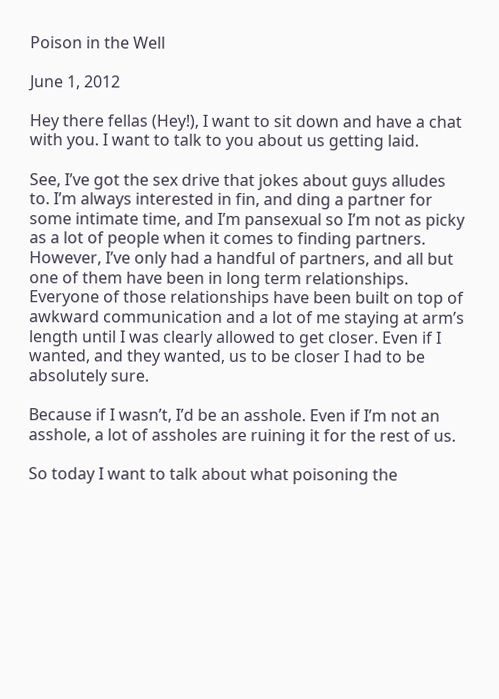Poison in the Well

June 1, 2012

Hey there fellas (Hey!), I want to sit down and have a chat with you. I want to talk to you about us getting laid.

See, I’ve got the sex drive that jokes about guys alludes to. I’m always interested in fin, and ding a partner for some intimate time, and I’m pansexual so I’m not as picky as a lot of people when it comes to finding partners. However, I’ve only had a handful of partners, and all but one of them have been in long term relationships. Everyone of those relationships have been built on top of awkward communication and a lot of me staying at arm’s length until I was clearly allowed to get closer. Even if I wanted, and they wanted, us to be closer I had to be absolutely sure.

Because if I wasn’t, I’d be an asshole. Even if I’m not an asshole, a lot of assholes are ruining it for the rest of us.

So today I want to talk about what poisoning the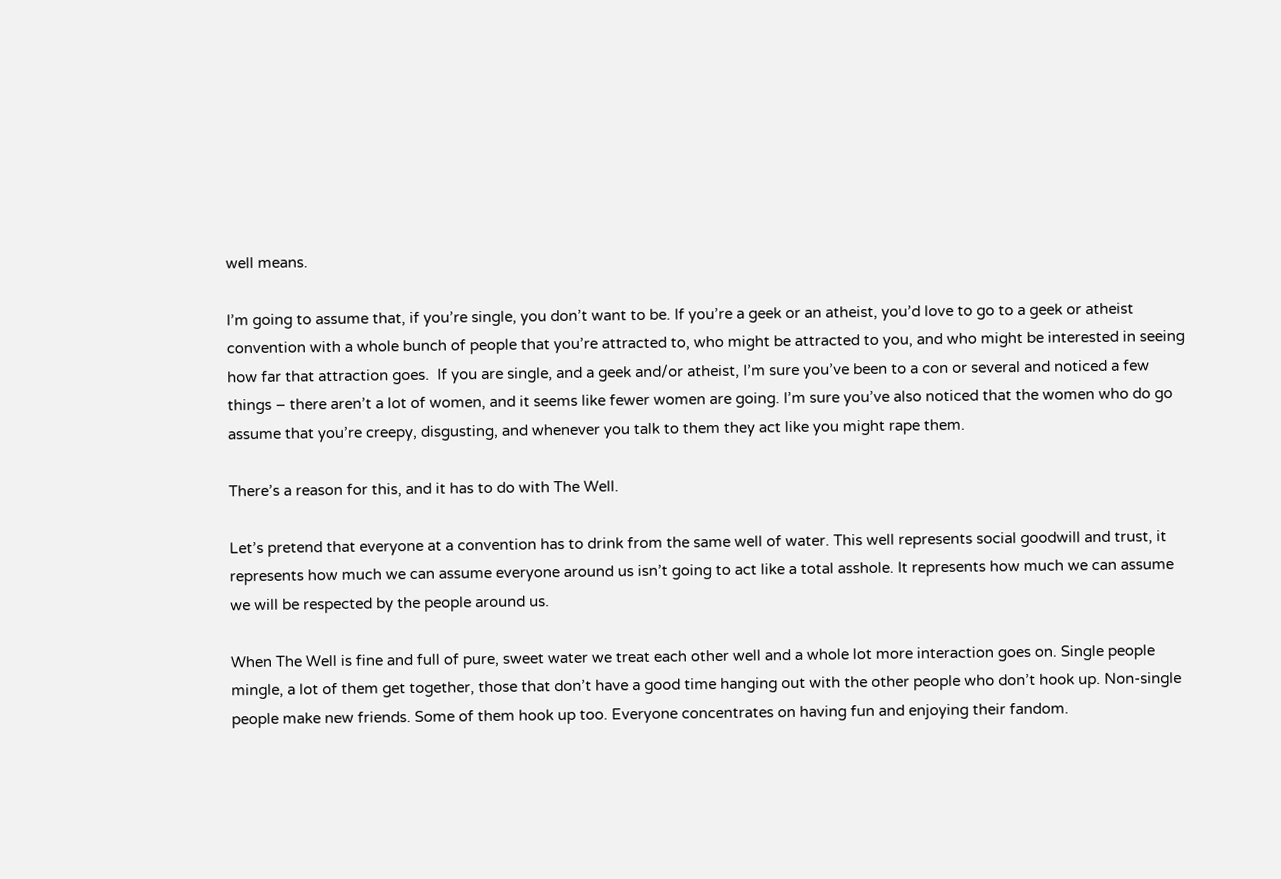well means.

I’m going to assume that, if you’re single, you don’t want to be. If you’re a geek or an atheist, you’d love to go to a geek or atheist convention with a whole bunch of people that you’re attracted to, who might be attracted to you, and who might be interested in seeing how far that attraction goes.  If you are single, and a geek and/or atheist, I’m sure you’ve been to a con or several and noticed a few things – there aren’t a lot of women, and it seems like fewer women are going. I’m sure you’ve also noticed that the women who do go assume that you’re creepy, disgusting, and whenever you talk to them they act like you might rape them.

There’s a reason for this, and it has to do with The Well.

Let’s pretend that everyone at a convention has to drink from the same well of water. This well represents social goodwill and trust, it represents how much we can assume everyone around us isn’t going to act like a total asshole. It represents how much we can assume we will be respected by the people around us.

When The Well is fine and full of pure, sweet water we treat each other well and a whole lot more interaction goes on. Single people mingle, a lot of them get together, those that don’t have a good time hanging out with the other people who don’t hook up. Non-single people make new friends. Some of them hook up too. Everyone concentrates on having fun and enjoying their fandom.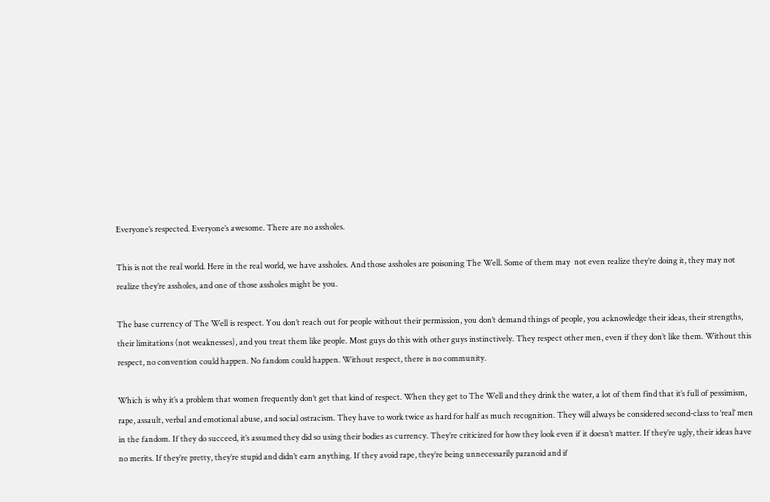Everyone’s respected. Everyone’s awesome. There are no assholes.

This is not the real world. Here in the real world, we have assholes. And those assholes are poisoning The Well. Some of them may  not even realize they’re doing it, they may not realize they’re assholes, and one of those assholes might be you.

The base currency of The Well is respect. You don’t reach out for people without their permission, you don’t demand things of people, you acknowledge their ideas, their strengths, their limitations (not weaknesses), and you treat them like people. Most guys do this with other guys instinctively. They respect other men, even if they don’t like them. Without this respect, no convention could happen. No fandom could happen. Without respect, there is no community.

Which is why it’s a problem that women frequently don’t get that kind of respect. When they get to The Well and they drink the water, a lot of them find that it’s full of pessimism, rape, assault, verbal and emotional abuse, and social ostracism. They have to work twice as hard for half as much recognition. They will always be considered second-class to ‘real’ men in the fandom. If they do succeed, it’s assumed they did so using their bodies as currency. They’re criticized for how they look even if it doesn’t matter. If they’re ugly, their ideas have no merits. If they’re pretty, they’re stupid and didn’t earn anything. If they avoid rape, they’re being unnecessarily paranoid and if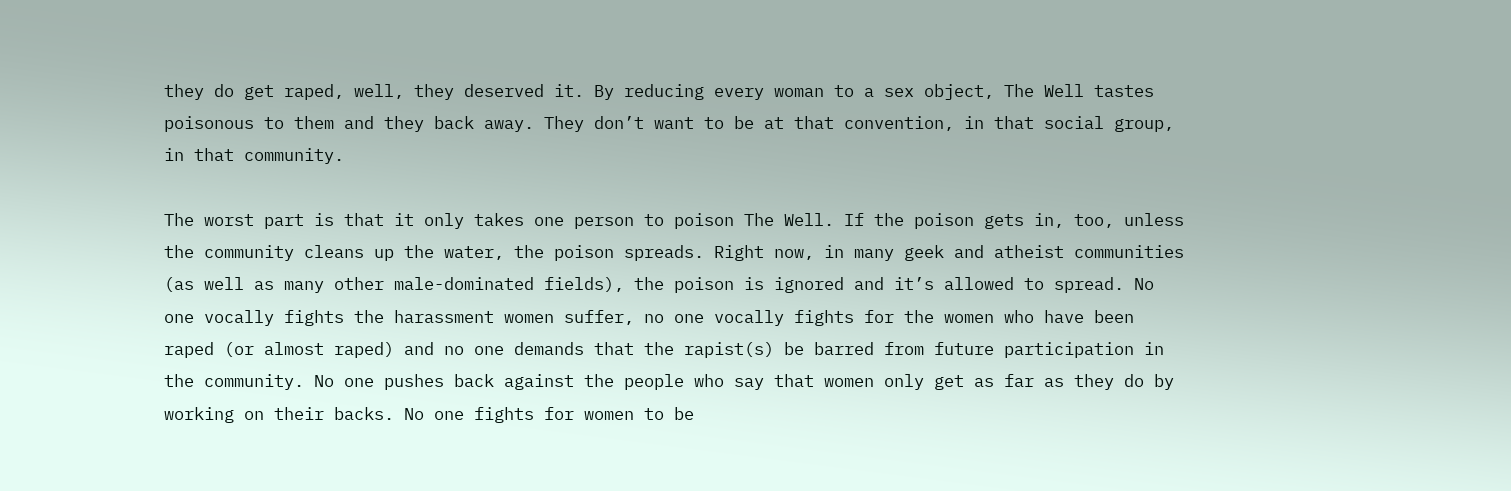they do get raped, well, they deserved it. By reducing every woman to a sex object, The Well tastes poisonous to them and they back away. They don’t want to be at that convention, in that social group, in that community.

The worst part is that it only takes one person to poison The Well. If the poison gets in, too, unless the community cleans up the water, the poison spreads. Right now, in many geek and atheist communities (as well as many other male-dominated fields), the poison is ignored and it’s allowed to spread. No one vocally fights the harassment women suffer, no one vocally fights for the women who have been raped (or almost raped) and no one demands that the rapist(s) be barred from future participation in the community. No one pushes back against the people who say that women only get as far as they do by working on their backs. No one fights for women to be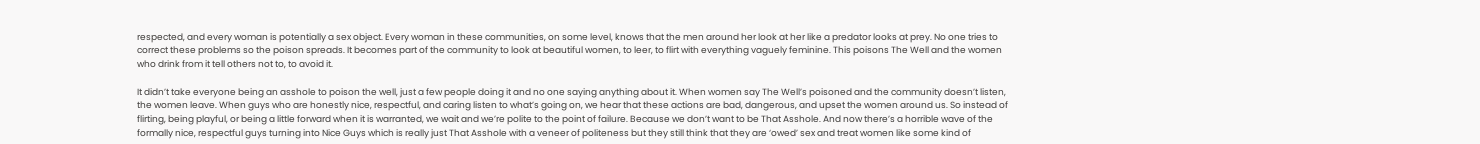respected, and every woman is potentially a sex object. Every woman in these communities, on some level, knows that the men around her look at her like a predator looks at prey. No one tries to correct these problems so the poison spreads. It becomes part of the community to look at beautiful women, to leer, to flirt with everything vaguely feminine. This poisons The Well and the women who drink from it tell others not to, to avoid it.

It didn’t take everyone being an asshole to poison the well, just a few people doing it and no one saying anything about it. When women say The Well’s poisoned and the community doesn’t listen, the women leave. When guys who are honestly nice, respectful, and caring listen to what’s going on, we hear that these actions are bad, dangerous, and upset the women around us. So instead of flirting, being playful, or being a little forward when it is warranted, we wait and we’re polite to the point of failure. Because we don’t want to be That Asshole. And now there’s a horrible wave of the formally nice, respectful guys turning into Nice Guys which is really just That Asshole with a veneer of politeness but they still think that they are ‘owed’ sex and treat women like some kind of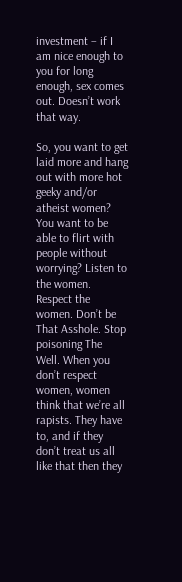investment – if I am nice enough to you for long enough, sex comes out. Doesn’t work that way.

So, you want to get laid more and hang out with more hot geeky and/or atheist women? You want to be able to flirt with people without worrying? Listen to the women. Respect the women. Don’t be That Asshole. Stop poisoning The Well. When you don’t respect women, women think that we’re all rapists. They have to, and if they don’t treat us all like that then they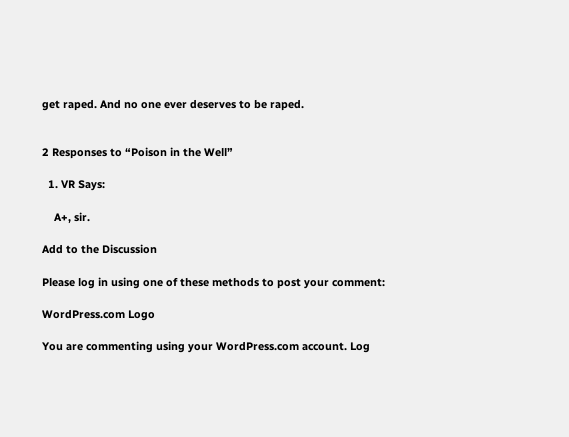get raped. And no one ever deserves to be raped.


2 Responses to “Poison in the Well”

  1. VR Says:

    A+, sir.

Add to the Discussion

Please log in using one of these methods to post your comment:

WordPress.com Logo

You are commenting using your WordPress.com account. Log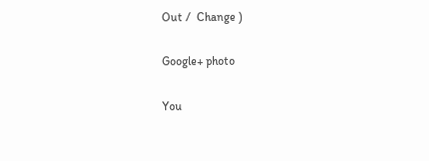Out /  Change )

Google+ photo

You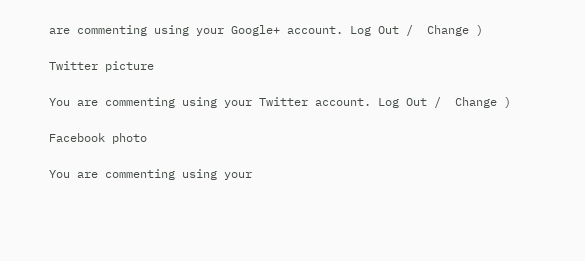are commenting using your Google+ account. Log Out /  Change )

Twitter picture

You are commenting using your Twitter account. Log Out /  Change )

Facebook photo

You are commenting using your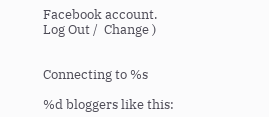Facebook account. Log Out /  Change )


Connecting to %s

%d bloggers like this: